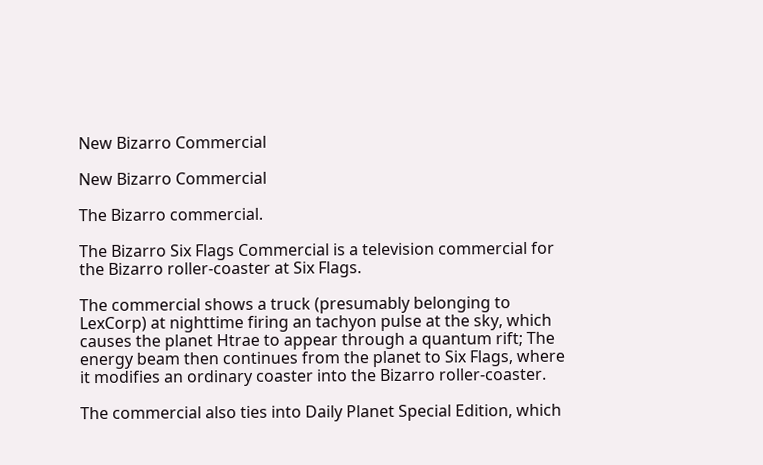New Bizarro Commercial

New Bizarro Commercial

The Bizarro commercial.

The Bizarro Six Flags Commercial is a television commercial for the Bizarro roller-coaster at Six Flags.

The commercial shows a truck (presumably belonging to LexCorp) at nighttime firing an tachyon pulse at the sky, which causes the planet Htrae to appear through a quantum rift; The energy beam then continues from the planet to Six Flags, where it modifies an ordinary coaster into the Bizarro roller-coaster.

The commercial also ties into Daily Planet Special Edition, which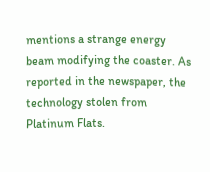mentions a strange energy beam modifying the coaster. As reported in the newspaper, the technology stolen from Platinum Flats.